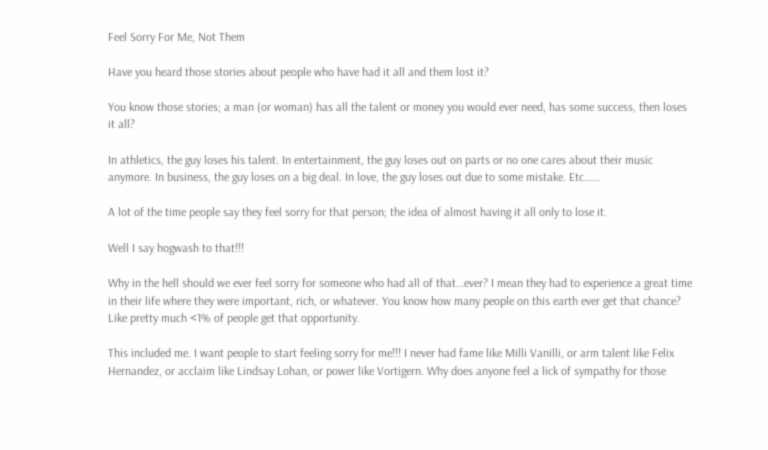Feel Sorry For Me, Not Them

Have you heard those stories about people who have had it all and them lost it?

You know those stories; a man (or woman) has all the talent or money you would ever need, has some success, then loses it all?

In athletics, the guy loses his talent. In entertainment, the guy loses out on parts or no one cares about their music anymore. In business, the guy loses on a big deal. In love, the guy loses out due to some mistake. Etc……

A lot of the time people say they feel sorry for that person; the idea of almost having it all only to lose it.

Well I say hogwash to that!!!

Why in the hell should we ever feel sorry for someone who had all of that…ever? I mean they had to experience a great time in their life where they were important, rich, or whatever. You know how many people on this earth ever get that chance? Like pretty much <1% of people get that opportunity.

This included me. I want people to start feeling sorry for me!!! I never had fame like Milli Vanilli, or arm talent like Felix Hernandez, or acclaim like Lindsay Lohan, or power like Vortigern. Why does anyone feel a lick of sympathy for those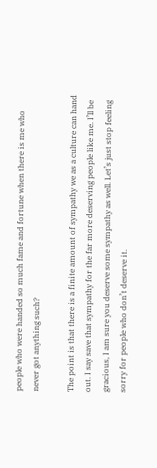people who were handed so much fame and fortune when there is me who never got anything such?

The point is that there is a finite amount of sympathy we as a culture can hand out. I say save that sympathy for the far more deserving people like me. I’ll be gracious, I am sure you deserve some sympathy as well. Let’s just stop feeling sorry for people who don’t deserve it.